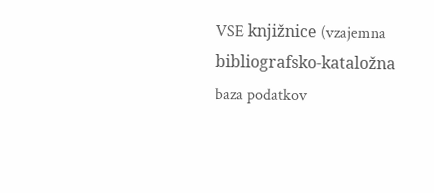VSE knjižnice (vzajemna bibliografsko-kataložna baza podatkov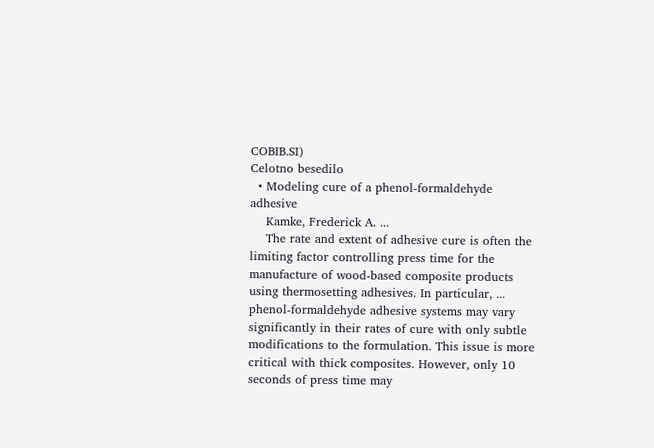COBIB.SI)
Celotno besedilo
  • Modeling cure of a phenol-formaldehyde adhesive
    Kamke, Frederick A. ...
    The rate and extent of adhesive cure is often the limiting factor controlling press time for the manufacture of wood-based composite products using thermosetting adhesives. In particular, ... phenol-formaldehyde adhesive systems may vary significantly in their rates of cure with only subtle modifications to the formulation. This issue is more critical with thick composites. However, only 10 seconds of press time may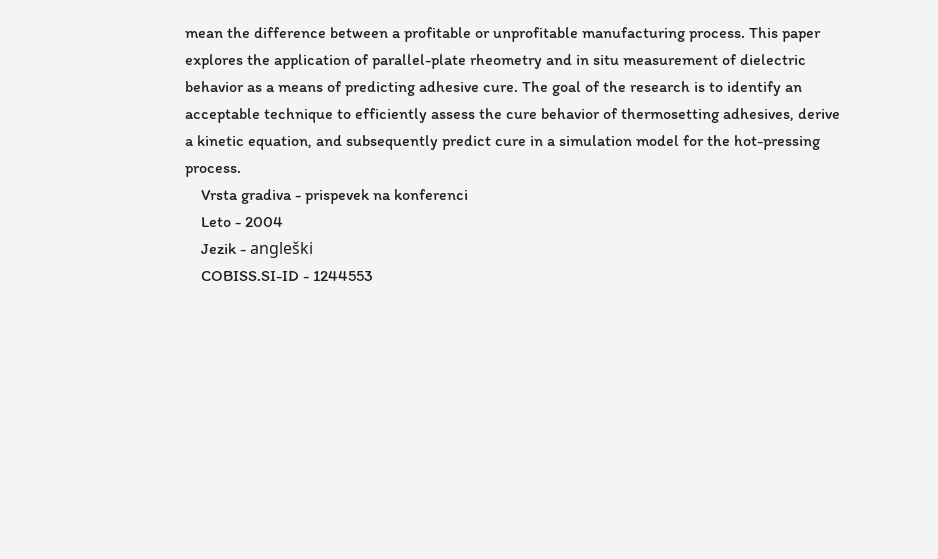mean the difference between a profitable or unprofitable manufacturing process. This paper explores the application of parallel-plate rheometry and in situ measurement of dielectric behavior as a means of predicting adhesive cure. The goal of the research is to identify an acceptable technique to efficiently assess the cure behavior of thermosetting adhesives, derive a kinetic equation, and subsequently predict cure in a simulation model for the hot-pressing process.
    Vrsta gradiva - prispevek na konferenci
    Leto - 2004
    Jezik - angleški
    COBISS.SI-ID - 1244553